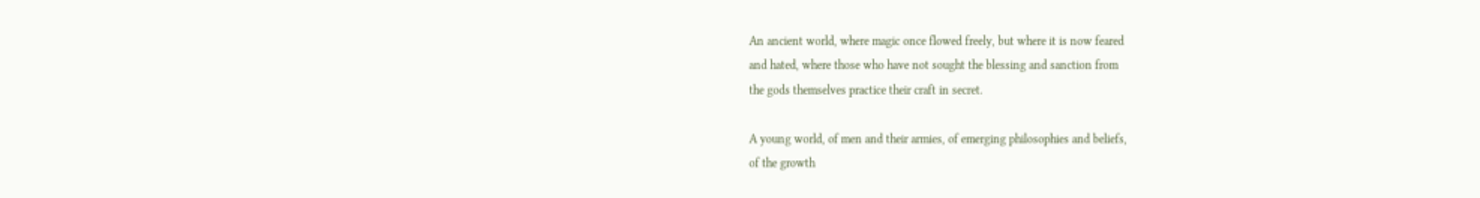An ancient world, where magic once flowed freely, but where it is now feared
and hated, where those who have not sought the blessing and sanction from
the gods themselves practice their craft in secret.

A young world, of men and their armies, of emerging philosophies and beliefs,
of the growth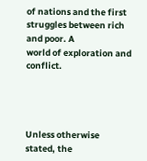of nations and the first struggles between rich and poor. A
world of exploration and conflict.




Unless otherwise stated, the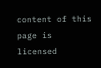content of this page is licensed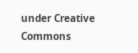under Creative Commons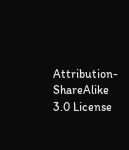Attribution-ShareAlike 3.0 License